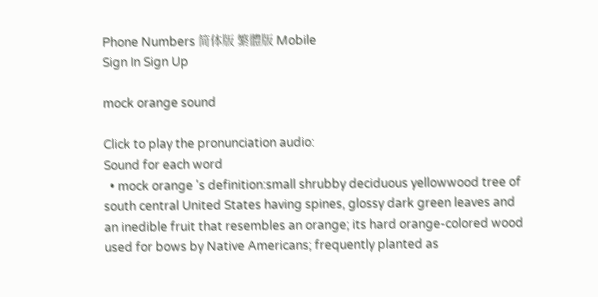Phone Numbers 简体版 繁體版 Mobile
Sign In Sign Up

mock orange sound

Click to play the pronunciation audio:
Sound for each word
  • mock orange 's definition:small shrubby deciduous yellowwood tree of south central United States having spines, glossy dark green leaves and an inedible fruit that resembles an orange; its hard orange-colored wood used for bows by Native Americans; frequently planted as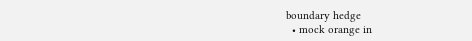boundary hedge
  • mock orange in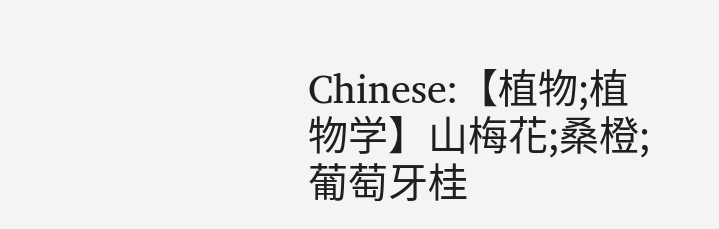Chinese:【植物;植物学】山梅花;桑橙;葡萄牙桂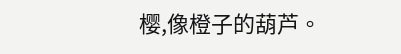樱,像橙子的葫芦。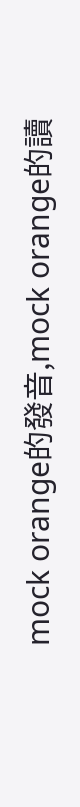mock orange的發音,mock orange的讀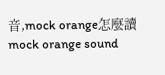音,mock orange怎麼讀mock orange sound